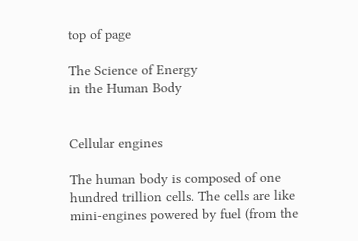top of page

The Science of Energy
in the Human Body


Cellular engines

The human body is composed of one hundred trillion cells. The cells are like mini-engines powered by fuel (from the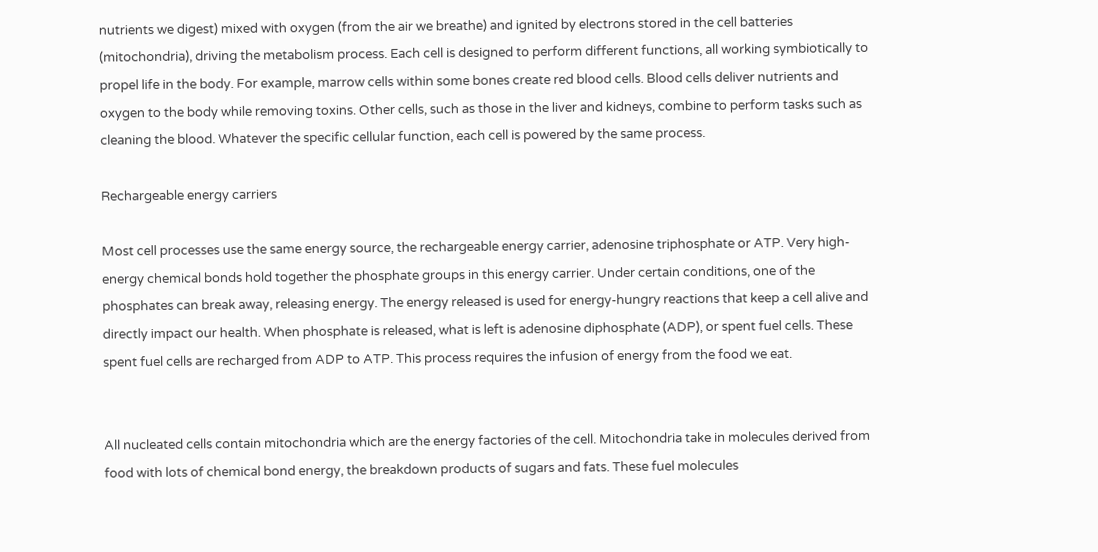nutrients we digest) mixed with oxygen (from the air we breathe) and ignited by electrons stored in the cell batteries (mitochondria), driving the metabolism process. Each cell is designed to perform different functions, all working symbiotically to propel life in the body. For example, marrow cells within some bones create red blood cells. Blood cells deliver nutrients and oxygen to the body while removing toxins. Other cells, such as those in the liver and kidneys, combine to perform tasks such as cleaning the blood. Whatever the specific cellular function, each cell is powered by the same process.

Rechargeable energy carriers

Most cell processes use the same energy source, the rechargeable energy carrier, adenosine triphosphate or ATP. Very high-energy chemical bonds hold together the phosphate groups in this energy carrier. Under certain conditions, one of the phosphates can break away, releasing energy. The energy released is used for energy-hungry reactions that keep a cell alive and directly impact our health. When phosphate is released, what is left is adenosine diphosphate (ADP), or spent fuel cells. These spent fuel cells are recharged from ADP to ATP. This process requires the infusion of energy from the food we eat.


All nucleated cells contain mitochondria which are the energy factories of the cell. Mitochondria take in molecules derived from food with lots of chemical bond energy, the breakdown products of sugars and fats. These fuel molecules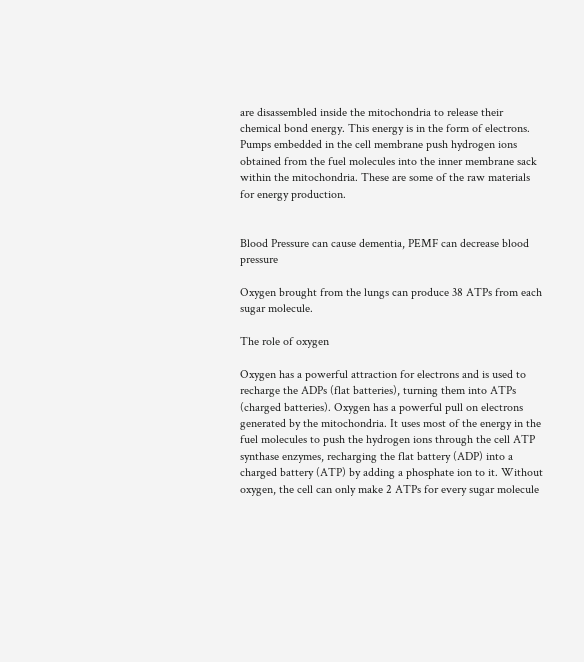are disassembled inside the mitochondria to release their chemical bond energy. This energy is in the form of electrons. Pumps embedded in the cell membrane push hydrogen ions obtained from the fuel molecules into the inner membrane sack within the mitochondria. These are some of the raw materials for energy production.


Blood Pressure can cause dementia, PEMF can decrease blood pressure

Oxygen brought from the lungs can produce 38 ATPs from each sugar molecule.

The role of oxygen

Oxygen has a powerful attraction for electrons and is used to recharge the ADPs (flat batteries), turning them into ATPs (charged batteries). Oxygen has a powerful pull on electrons generated by the mitochondria. It uses most of the energy in the fuel molecules to push the hydrogen ions through the cell ATP synthase enzymes, recharging the flat battery (ADP) into a charged battery (ATP) by adding a phosphate ion to it. Without oxygen, the cell can only make 2 ATPs for every sugar molecule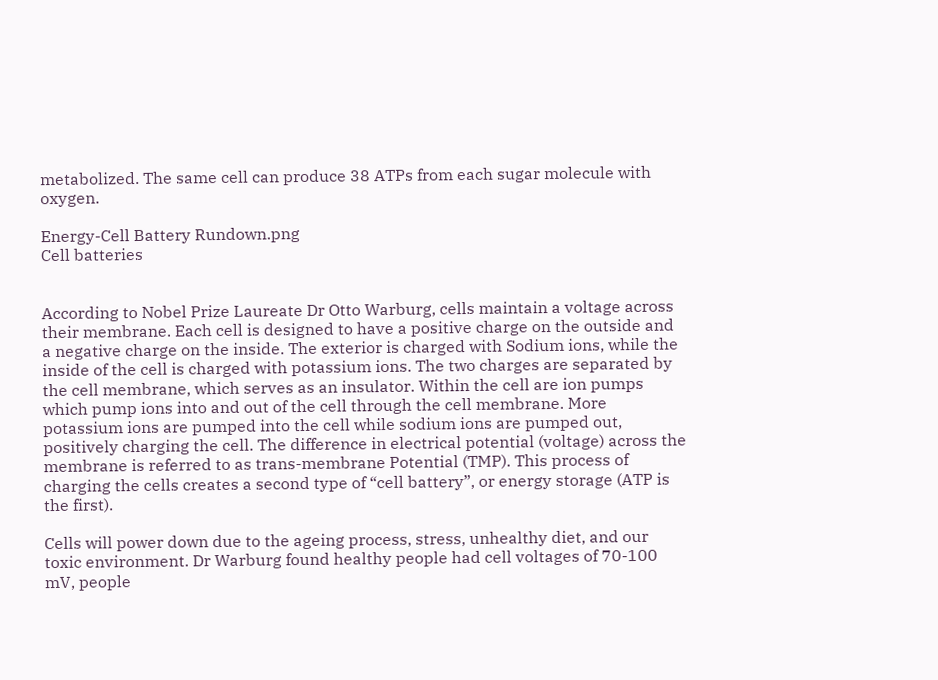metabolized. The same cell can produce 38 ATPs from each sugar molecule with oxygen.

Energy-Cell Battery Rundown.png
Cell batteries


According to Nobel Prize Laureate Dr Otto Warburg, cells maintain a voltage across their membrane. Each cell is designed to have a positive charge on the outside and a negative charge on the inside. The exterior is charged with Sodium ions, while the inside of the cell is charged with potassium ions. The two charges are separated by the cell membrane, which serves as an insulator. Within the cell are ion pumps which pump ions into and out of the cell through the cell membrane. More potassium ions are pumped into the cell while sodium ions are pumped out, positively charging the cell. The difference in electrical potential (voltage) across the membrane is referred to as trans-membrane Potential (TMP). This process of charging the cells creates a second type of “cell battery”, or energy storage (ATP is the first).

Cells will power down due to the ageing process, stress, unhealthy diet, and our toxic environment. Dr Warburg found healthy people had cell voltages of 70-100 mV, people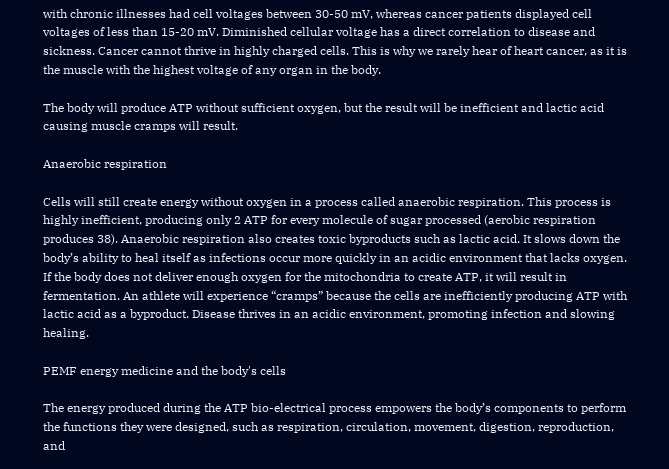with chronic illnesses had cell voltages between 30-50 mV, whereas cancer patients displayed cell voltages of less than 15-20 mV. Diminished cellular voltage has a direct correlation to disease and sickness. Cancer cannot thrive in highly charged cells. This is why we rarely hear of heart cancer, as it is the muscle with the highest voltage of any organ in the body.

The body will produce ATP without sufficient oxygen, but the result will be inefficient and lactic acid causing muscle cramps will result.

Anaerobic respiration

Cells will still create energy without oxygen in a process called anaerobic respiration. This process is highly inefficient, producing only 2 ATP for every molecule of sugar processed (aerobic respiration produces 38). Anaerobic respiration also creates toxic byproducts such as lactic acid. It slows down the body’s ability to heal itself as infections occur more quickly in an acidic environment that lacks oxygen. If the body does not deliver enough oxygen for the mitochondria to create ATP, it will result in fermentation. An athlete will experience “cramps” because the cells are inefficiently producing ATP with lactic acid as a byproduct. Disease thrives in an acidic environment, promoting infection and slowing healing.

PEMF energy medicine and the body's cells

The energy produced during the ATP bio-electrical process empowers the body’s components to perform the functions they were designed, such as respiration, circulation, movement, digestion, reproduction, and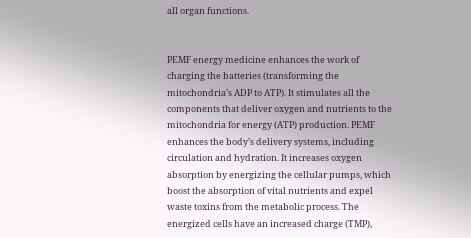all organ functions.


PEMF energy medicine enhances the work of charging the batteries (transforming the mitochondria’s ADP to ATP). It stimulates all the components that deliver oxygen and nutrients to the mitochondria for energy (ATP) production. PEMF enhances the body’s delivery systems, including circulation and hydration. It increases oxygen absorption by energizing the cellular pumps, which boost the absorption of vital nutrients and expel waste toxins from the metabolic process. The energized cells have an increased charge (TMP),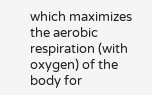which maximizes the aerobic respiration (with oxygen) of the body for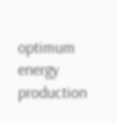optimum energy production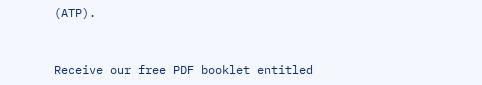(ATP).


Receive our free PDF booklet entitled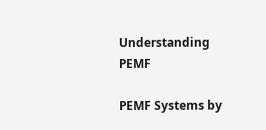Understanding PEMF

PEMF Systems by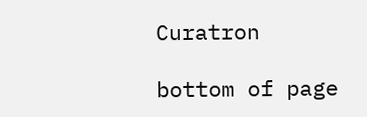Curatron

bottom of page